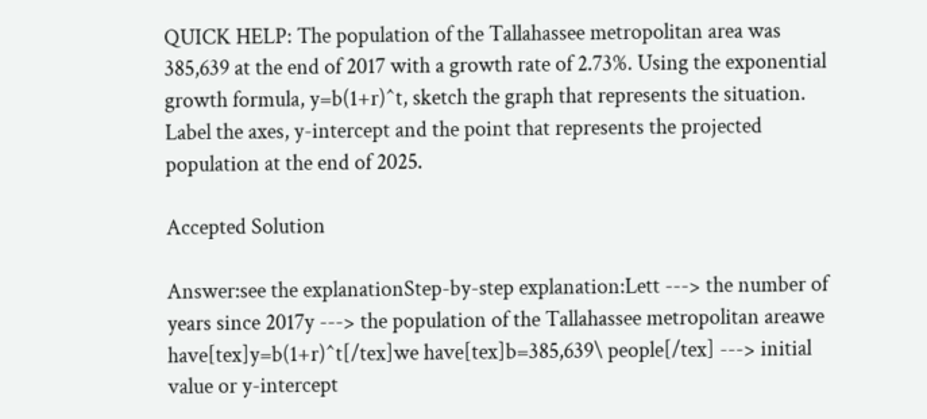QUICK HELP: The population of the Tallahassee metropolitan area was 385,639 at the end of 2017 with a growth rate of 2.73%. Using the exponential growth formula, y=b(1+r)^t, sketch the graph that represents the situation. Label the axes, y-intercept and the point that represents the projected population at the end of 2025.

Accepted Solution

Answer:see the explanationStep-by-step explanation:Lett ---> the number of years since 2017y ---> the population of the Tallahassee metropolitan areawe have[tex]y=b(1+r)^t[/tex]we have[tex]b=385,639\ people[/tex] ---> initial value or y-intercept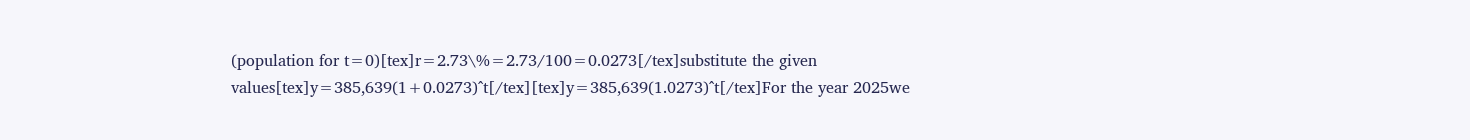(population for t=0)[tex]r=2.73\%=2.73/100=0.0273[/tex]substitute the given values[tex]y=385,639(1+0.0273)^t[/tex][tex]y=385,639(1.0273)^t[/tex]For the year 2025we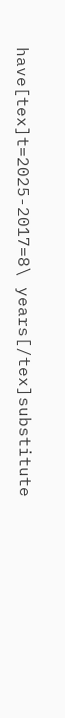have[tex]t=2025-2017=8\ years[/tex]substitute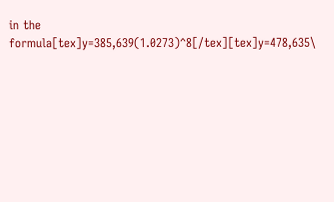in the formula[tex]y=385,639(1.0273)^8[/tex][tex]y=478,635\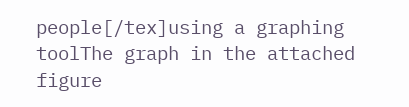people[/tex]using a graphing toolThe graph in the attached figure